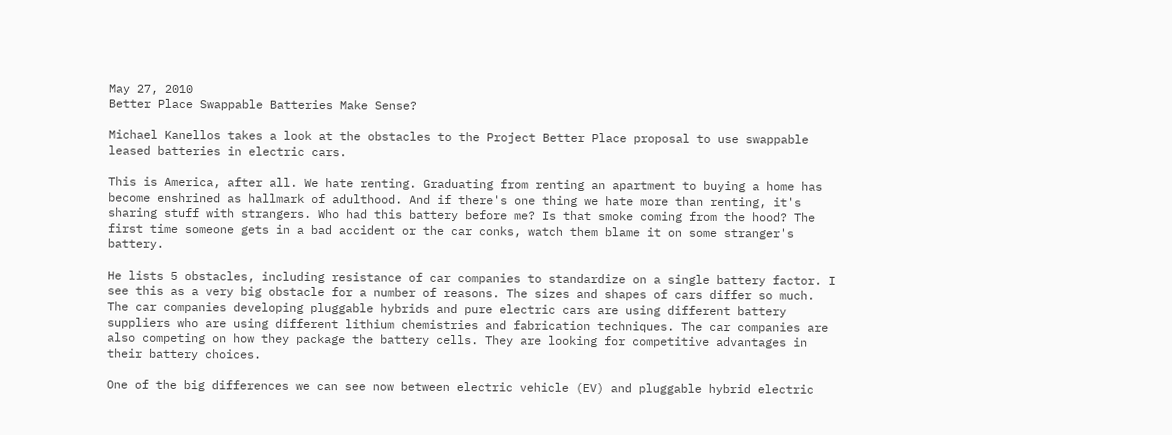May 27, 2010
Better Place Swappable Batteries Make Sense?

Michael Kanellos takes a look at the obstacles to the Project Better Place proposal to use swappable leased batteries in electric cars.

This is America, after all. We hate renting. Graduating from renting an apartment to buying a home has become enshrined as hallmark of adulthood. And if there's one thing we hate more than renting, it's sharing stuff with strangers. Who had this battery before me? Is that smoke coming from the hood? The first time someone gets in a bad accident or the car conks, watch them blame it on some stranger's battery.

He lists 5 obstacles, including resistance of car companies to standardize on a single battery factor. I see this as a very big obstacle for a number of reasons. The sizes and shapes of cars differ so much. The car companies developing pluggable hybrids and pure electric cars are using different battery suppliers who are using different lithium chemistries and fabrication techniques. The car companies are also competing on how they package the battery cells. They are looking for competitive advantages in their battery choices.

One of the big differences we can see now between electric vehicle (EV) and pluggable hybrid electric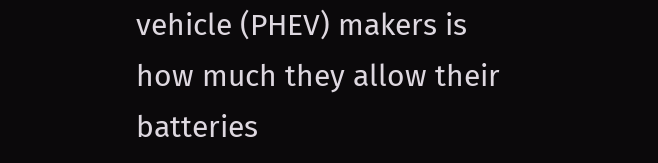vehicle (PHEV) makers is how much they allow their batteries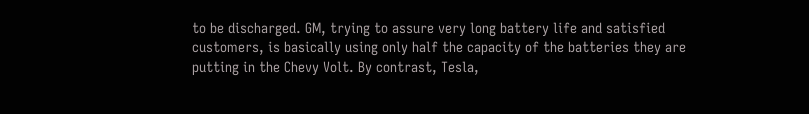to be discharged. GM, trying to assure very long battery life and satisfied customers, is basically using only half the capacity of the batteries they are putting in the Chevy Volt. By contrast, Tesla,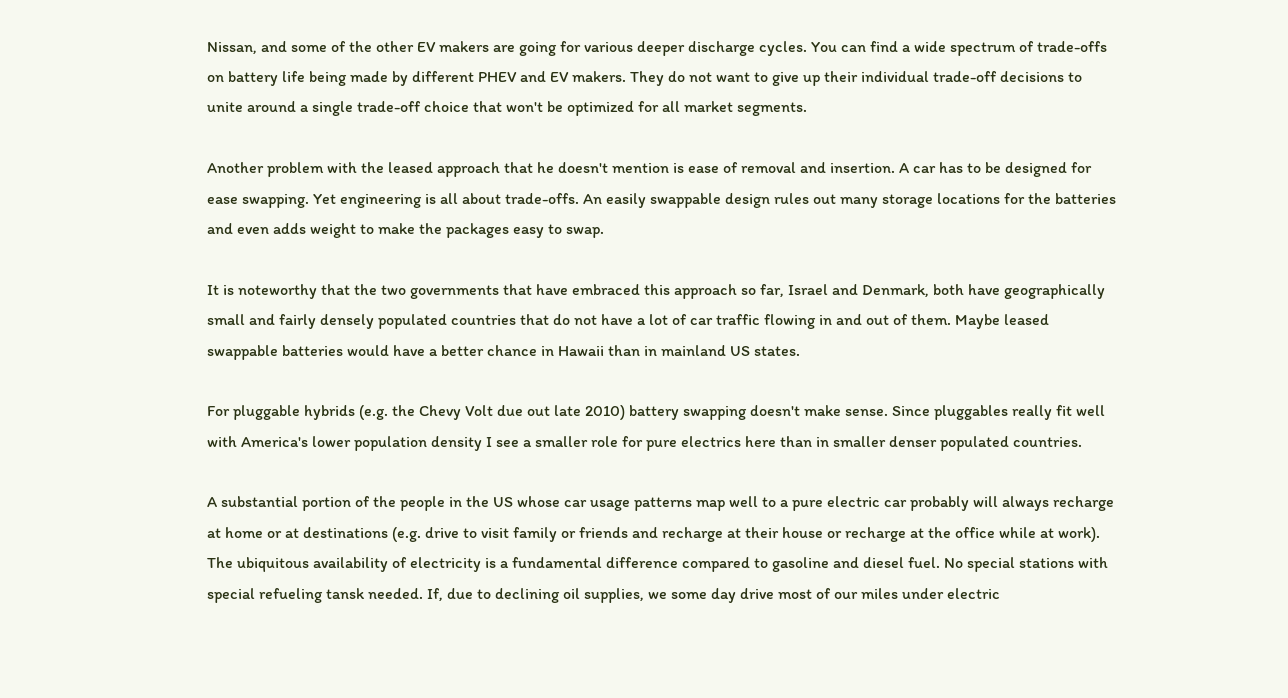Nissan, and some of the other EV makers are going for various deeper discharge cycles. You can find a wide spectrum of trade-offs on battery life being made by different PHEV and EV makers. They do not want to give up their individual trade-off decisions to unite around a single trade-off choice that won't be optimized for all market segments.

Another problem with the leased approach that he doesn't mention is ease of removal and insertion. A car has to be designed for ease swapping. Yet engineering is all about trade-offs. An easily swappable design rules out many storage locations for the batteries and even adds weight to make the packages easy to swap.

It is noteworthy that the two governments that have embraced this approach so far, Israel and Denmark, both have geographically small and fairly densely populated countries that do not have a lot of car traffic flowing in and out of them. Maybe leased swappable batteries would have a better chance in Hawaii than in mainland US states.

For pluggable hybrids (e.g. the Chevy Volt due out late 2010) battery swapping doesn't make sense. Since pluggables really fit well with America's lower population density I see a smaller role for pure electrics here than in smaller denser populated countries.

A substantial portion of the people in the US whose car usage patterns map well to a pure electric car probably will always recharge at home or at destinations (e.g. drive to visit family or friends and recharge at their house or recharge at the office while at work). The ubiquitous availability of electricity is a fundamental difference compared to gasoline and diesel fuel. No special stations with special refueling tansk needed. If, due to declining oil supplies, we some day drive most of our miles under electric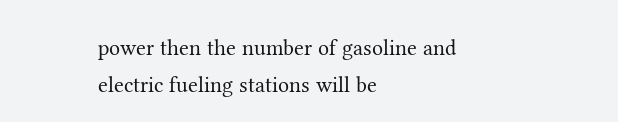power then the number of gasoline and electric fueling stations will be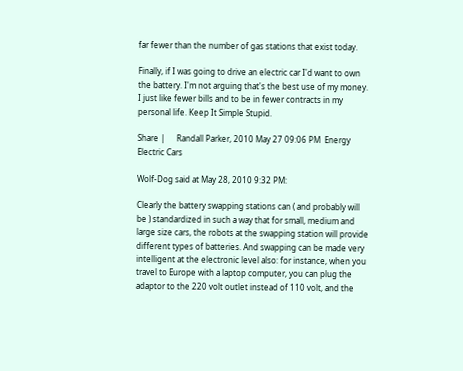far fewer than the number of gas stations that exist today.

Finally, if I was going to drive an electric car I'd want to own the battery. I'm not arguing that's the best use of my money. I just like fewer bills and to be in fewer contracts in my personal life. Keep It Simple Stupid.

Share |      Randall Parker, 2010 May 27 09:06 PM  Energy Electric Cars

Wolf-Dog said at May 28, 2010 9:32 PM:

Clearly the battery swapping stations can ( and probably will be ) standardized in such a way that for small, medium and large size cars, the robots at the swapping station will provide different types of batteries. And swapping can be made very intelligent at the electronic level also: for instance, when you travel to Europe with a laptop computer, you can plug the adaptor to the 220 volt outlet instead of 110 volt, and the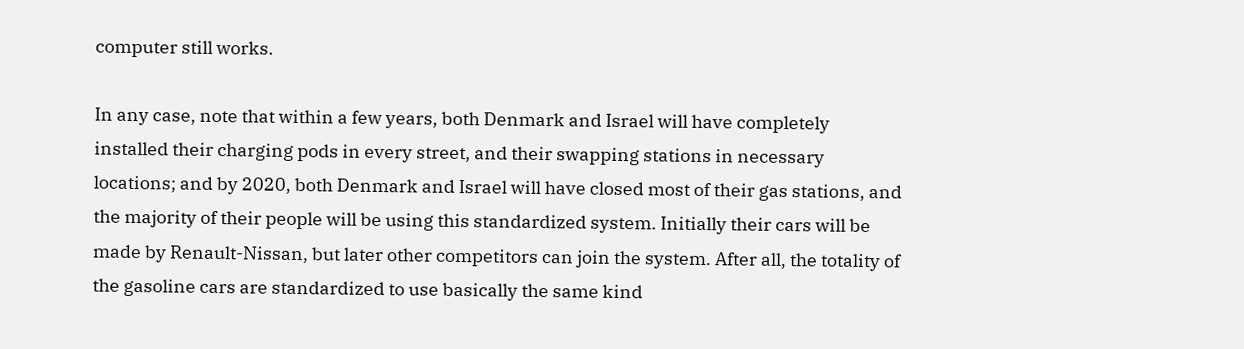computer still works.

In any case, note that within a few years, both Denmark and Israel will have completely installed their charging pods in every street, and their swapping stations in necessary locations; and by 2020, both Denmark and Israel will have closed most of their gas stations, and the majority of their people will be using this standardized system. Initially their cars will be made by Renault-Nissan, but later other competitors can join the system. After all, the totality of the gasoline cars are standardized to use basically the same kind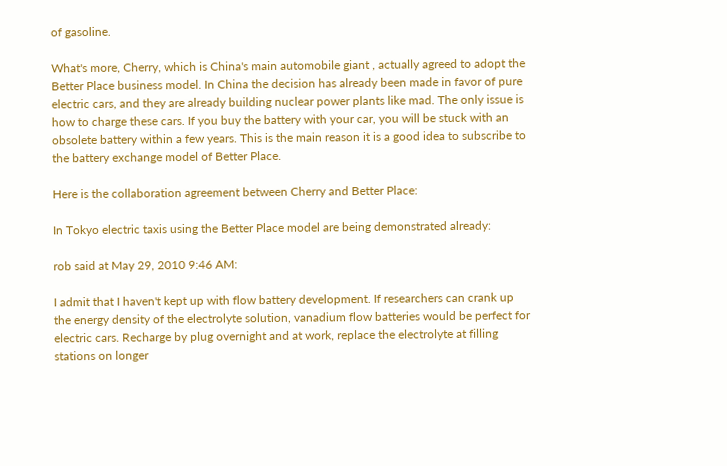of gasoline.

What's more, Cherry, which is China's main automobile giant , actually agreed to adopt the Better Place business model. In China the decision has already been made in favor of pure electric cars, and they are already building nuclear power plants like mad. The only issue is how to charge these cars. If you buy the battery with your car, you will be stuck with an obsolete battery within a few years. This is the main reason it is a good idea to subscribe to the battery exchange model of Better Place.

Here is the collaboration agreement between Cherry and Better Place:

In Tokyo electric taxis using the Better Place model are being demonstrated already:

rob said at May 29, 2010 9:46 AM:

I admit that I haven't kept up with flow battery development. If researchers can crank up the energy density of the electrolyte solution, vanadium flow batteries would be perfect for electric cars. Recharge by plug overnight and at work, replace the electrolyte at filling stations on longer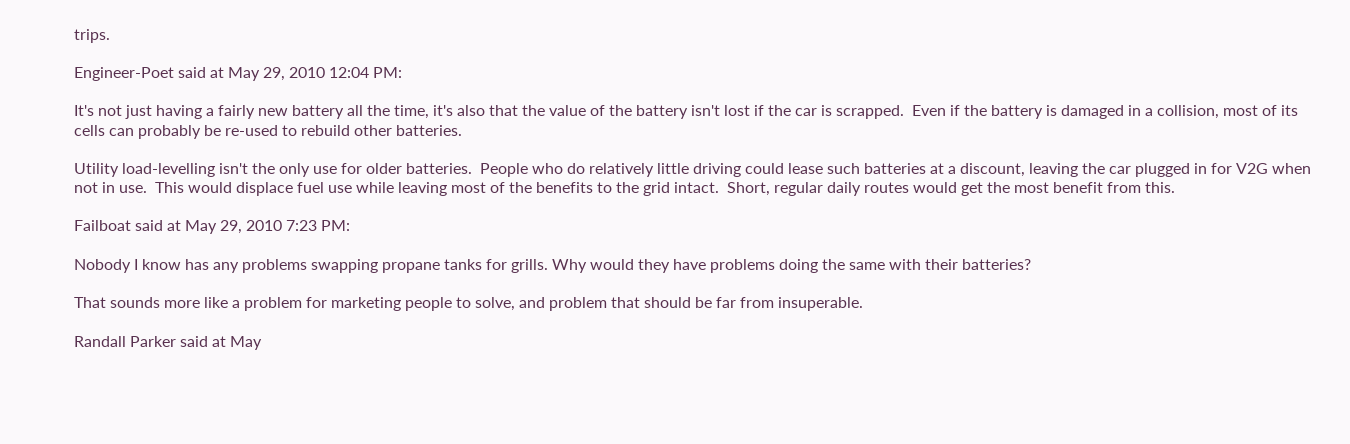trips.

Engineer-Poet said at May 29, 2010 12:04 PM:

It's not just having a fairly new battery all the time, it's also that the value of the battery isn't lost if the car is scrapped.  Even if the battery is damaged in a collision, most of its cells can probably be re-used to rebuild other batteries.

Utility load-levelling isn't the only use for older batteries.  People who do relatively little driving could lease such batteries at a discount, leaving the car plugged in for V2G when not in use.  This would displace fuel use while leaving most of the benefits to the grid intact.  Short, regular daily routes would get the most benefit from this.

Failboat said at May 29, 2010 7:23 PM:

Nobody I know has any problems swapping propane tanks for grills. Why would they have problems doing the same with their batteries?

That sounds more like a problem for marketing people to solve, and problem that should be far from insuperable.

Randall Parker said at May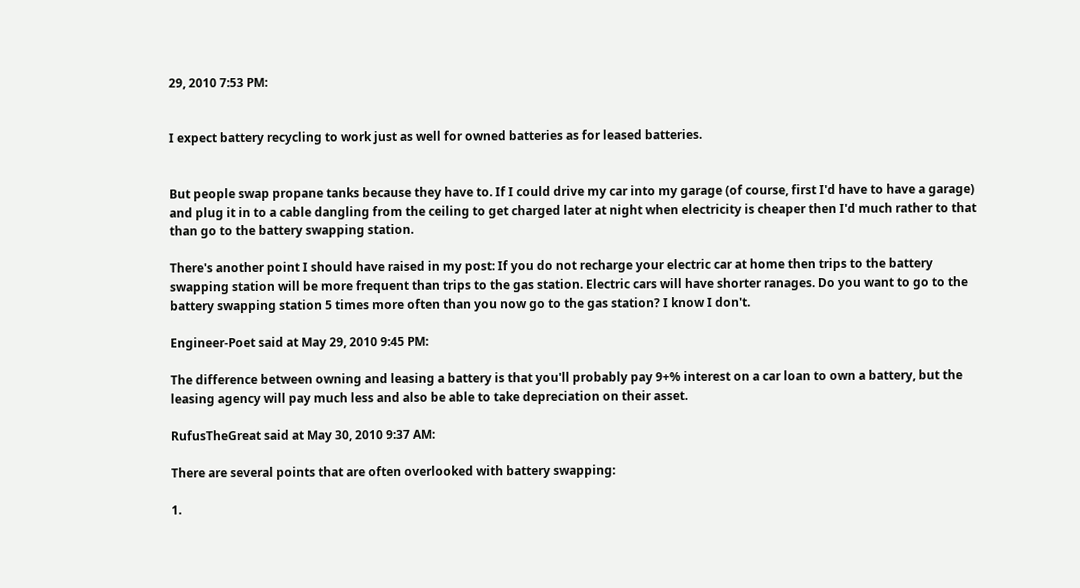29, 2010 7:53 PM:


I expect battery recycling to work just as well for owned batteries as for leased batteries.


But people swap propane tanks because they have to. If I could drive my car into my garage (of course, first I'd have to have a garage) and plug it in to a cable dangling from the ceiling to get charged later at night when electricity is cheaper then I'd much rather to that than go to the battery swapping station.

There's another point I should have raised in my post: If you do not recharge your electric car at home then trips to the battery swapping station will be more frequent than trips to the gas station. Electric cars will have shorter ranages. Do you want to go to the battery swapping station 5 times more often than you now go to the gas station? I know I don't.

Engineer-Poet said at May 29, 2010 9:45 PM:

The difference between owning and leasing a battery is that you'll probably pay 9+% interest on a car loan to own a battery, but the leasing agency will pay much less and also be able to take depreciation on their asset.

RufusTheGreat said at May 30, 2010 9:37 AM:

There are several points that are often overlooked with battery swapping:

1.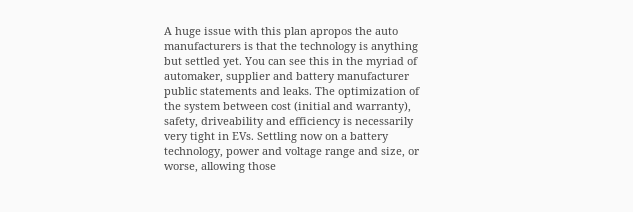A huge issue with this plan apropos the auto manufacturers is that the technology is anything but settled yet. You can see this in the myriad of automaker, supplier and battery manufacturer public statements and leaks. The optimization of the system between cost (initial and warranty), safety, driveability and efficiency is necessarily very tight in EVs. Settling now on a battery technology, power and voltage range and size, or worse, allowing those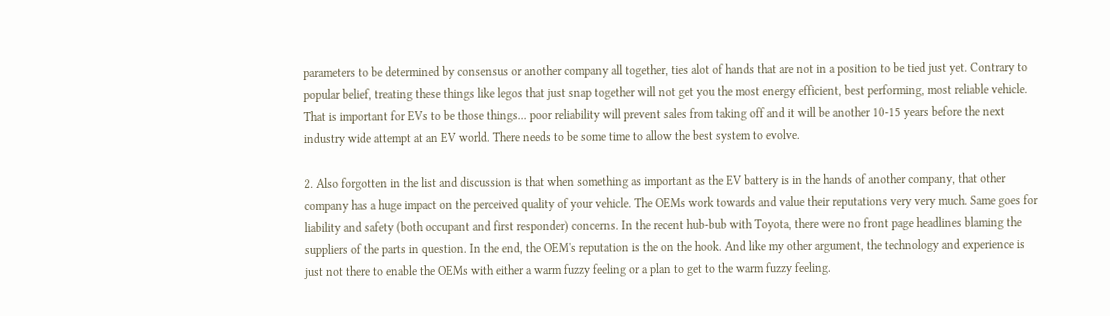parameters to be determined by consensus or another company all together, ties alot of hands that are not in a position to be tied just yet. Contrary to popular belief, treating these things like legos that just snap together will not get you the most energy efficient, best performing, most reliable vehicle. That is important for EVs to be those things... poor reliability will prevent sales from taking off and it will be another 10-15 years before the next industry wide attempt at an EV world. There needs to be some time to allow the best system to evolve.

2. Also forgotten in the list and discussion is that when something as important as the EV battery is in the hands of another company, that other company has a huge impact on the perceived quality of your vehicle. The OEMs work towards and value their reputations very very much. Same goes for liability and safety (both occupant and first responder) concerns. In the recent hub-bub with Toyota, there were no front page headlines blaming the suppliers of the parts in question. In the end, the OEM's reputation is the on the hook. And like my other argument, the technology and experience is just not there to enable the OEMs with either a warm fuzzy feeling or a plan to get to the warm fuzzy feeling.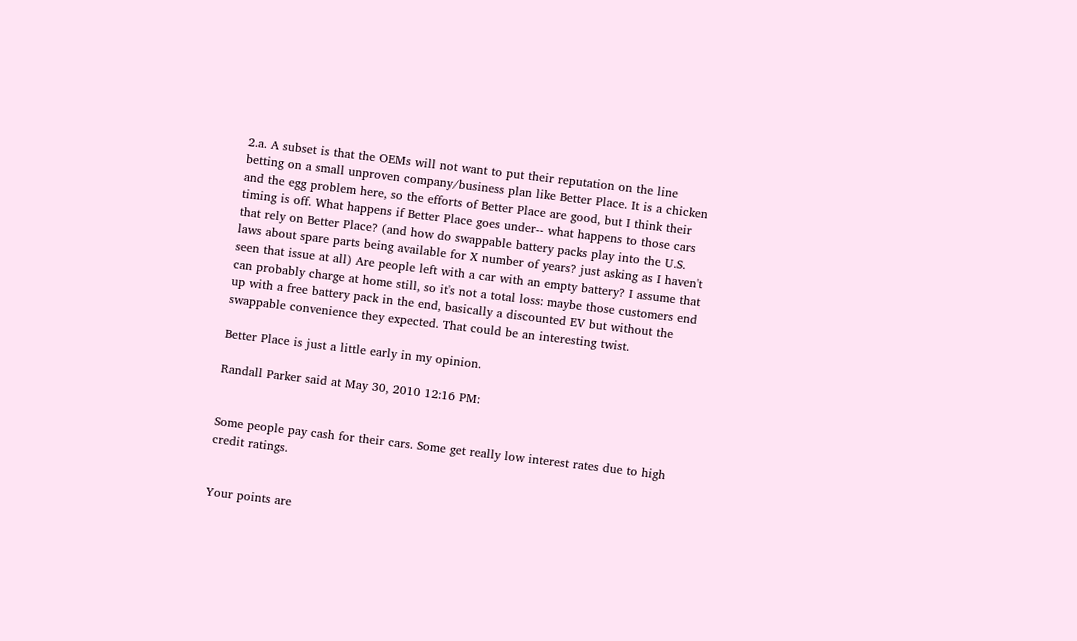2.a. A subset is that the OEMs will not want to put their reputation on the line betting on a small unproven company/business plan like Better Place. It is a chicken and the egg problem here, so the efforts of Better Place are good, but I think their timing is off. What happens if Better Place goes under-- what happens to those cars that rely on Better Place? (and how do swappable battery packs play into the U.S. laws about spare parts being available for X number of years? just asking as I haven't seen that issue at all) Are people left with a car with an empty battery? I assume that can probably charge at home still, so it's not a total loss: maybe those customers end up with a free battery pack in the end, basically a discounted EV but without the swappable convenience they expected. That could be an interesting twist.

Better Place is just a little early in my opinion.

Randall Parker said at May 30, 2010 12:16 PM:


Some people pay cash for their cars. Some get really low interest rates due to high credit ratings.


Your points are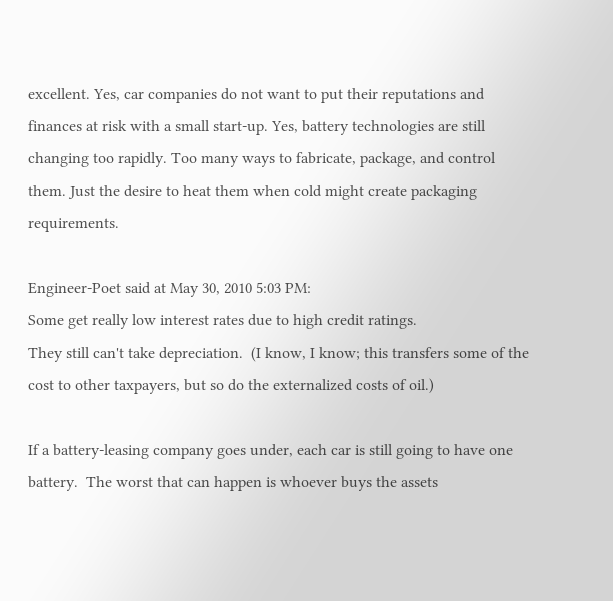excellent. Yes, car companies do not want to put their reputations and finances at risk with a small start-up. Yes, battery technologies are still changing too rapidly. Too many ways to fabricate, package, and control them. Just the desire to heat them when cold might create packaging requirements.

Engineer-Poet said at May 30, 2010 5:03 PM:
Some get really low interest rates due to high credit ratings.
They still can't take depreciation.  (I know, I know; this transfers some of the cost to other taxpayers, but so do the externalized costs of oil.)

If a battery-leasing company goes under, each car is still going to have one battery.  The worst that can happen is whoever buys the assets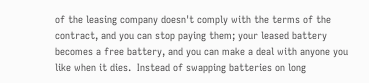of the leasing company doesn't comply with the terms of the contract, and you can stop paying them; your leased battery becomes a free battery, and you can make a deal with anyone you like when it dies.  Instead of swapping batteries on long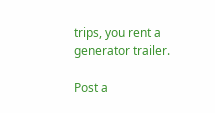trips, you rent a generator trailer.

Post a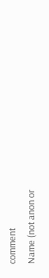comment
Name (not anon or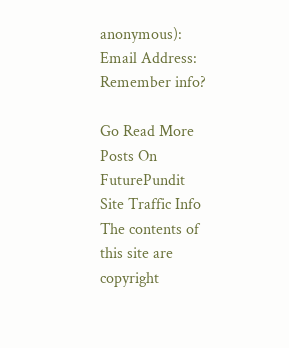anonymous):
Email Address:
Remember info?

Go Read More Posts On FuturePundit
Site Traffic Info
The contents of this site are copyright